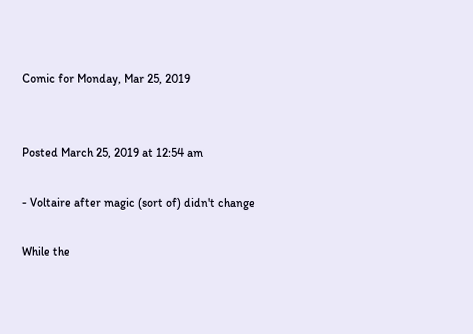Comic for Monday, Mar 25, 2019


Posted March 25, 2019 at 12:54 am

- Voltaire after magic (sort of) didn't change

While the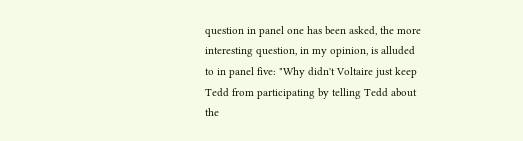question in panel one has been asked, the more interesting question, in my opinion, is alluded to in panel five: "Why didn't Voltaire just keep Tedd from participating by telling Tedd about the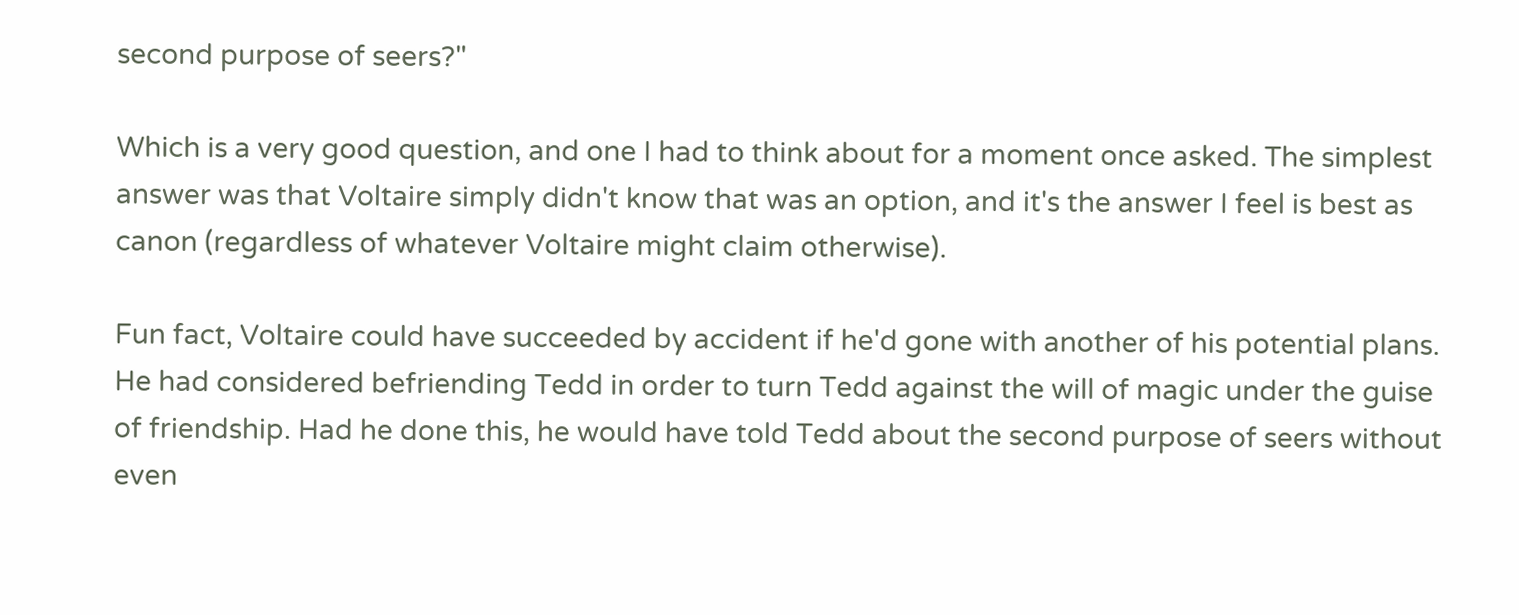second purpose of seers?"

Which is a very good question, and one I had to think about for a moment once asked. The simplest answer was that Voltaire simply didn't know that was an option, and it's the answer I feel is best as canon (regardless of whatever Voltaire might claim otherwise).

Fun fact, Voltaire could have succeeded by accident if he'd gone with another of his potential plans. He had considered befriending Tedd in order to turn Tedd against the will of magic under the guise of friendship. Had he done this, he would have told Tedd about the second purpose of seers without even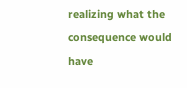realizing what the consequence would have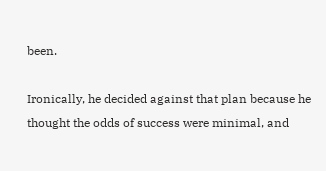been.

Ironically, he decided against that plan because he thought the odds of success were minimal, and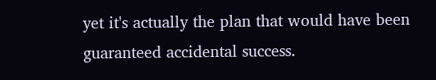yet it's actually the plan that would have been guaranteed accidental success.